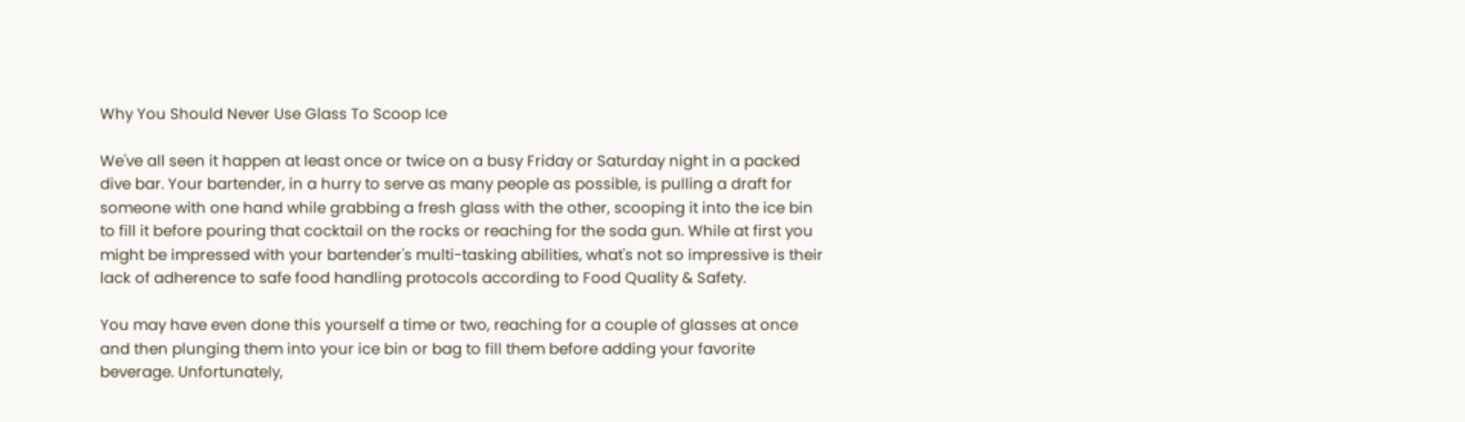Why You Should Never Use Glass To Scoop Ice

We've all seen it happen at least once or twice on a busy Friday or Saturday night in a packed dive bar. Your bartender, in a hurry to serve as many people as possible, is pulling a draft for someone with one hand while grabbing a fresh glass with the other, scooping it into the ice bin to fill it before pouring that cocktail on the rocks or reaching for the soda gun. While at first you might be impressed with your bartender's multi-tasking abilities, what's not so impressive is their lack of adherence to safe food handling protocols according to Food Quality & Safety.

You may have even done this yourself a time or two, reaching for a couple of glasses at once and then plunging them into your ice bin or bag to fill them before adding your favorite beverage. Unfortunately,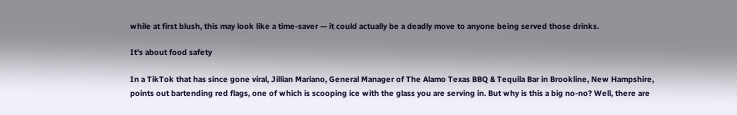while at first blush, this may look like a time-saver — it could actually be a deadly move to anyone being served those drinks.

It's about food safety

In a TikTok that has since gone viral, Jillian Mariano, General Manager of The Alamo Texas BBQ & Tequila Bar in Brookline, New Hampshire, points out bartending red flags, one of which is scooping ice with the glass you are serving in. But why is this a big no-no? Well, there are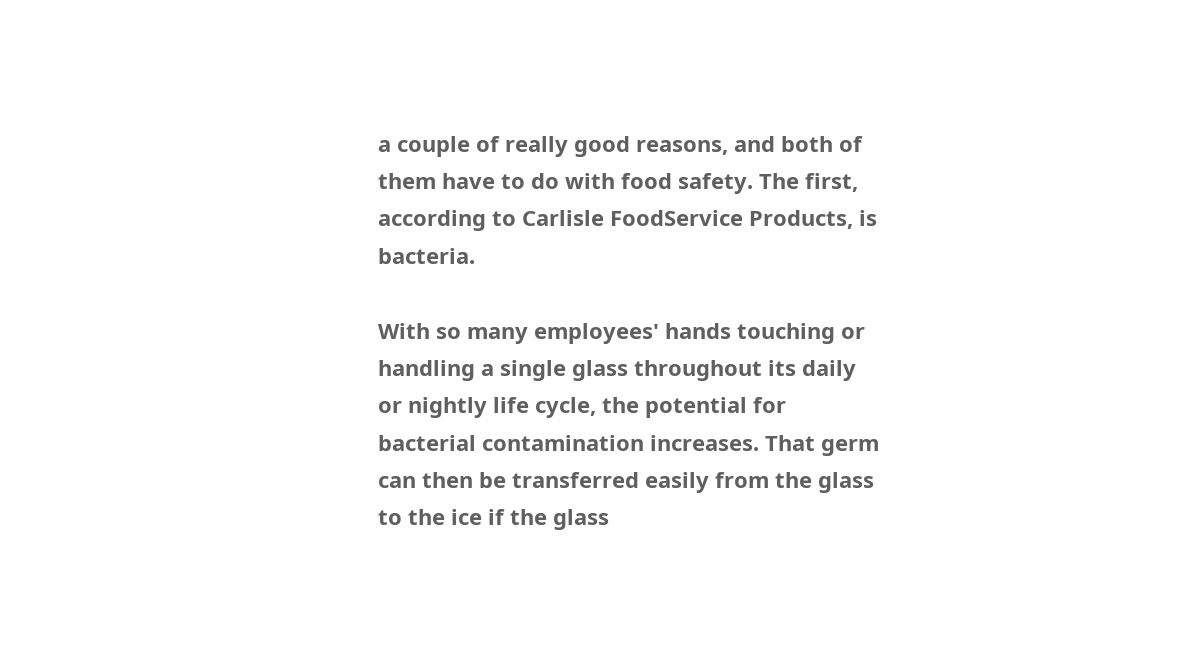a couple of really good reasons, and both of them have to do with food safety. The first, according to Carlisle FoodService Products, is bacteria.

With so many employees' hands touching or handling a single glass throughout its daily or nightly life cycle, the potential for bacterial contamination increases. That germ can then be transferred easily from the glass to the ice if the glass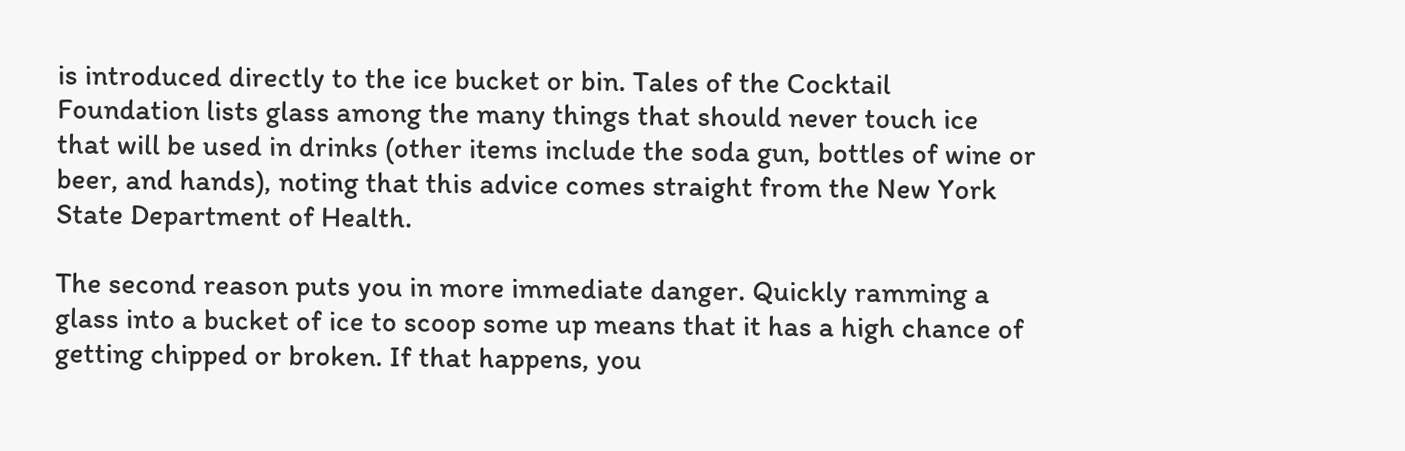is introduced directly to the ice bucket or bin. Tales of the Cocktail Foundation lists glass among the many things that should never touch ice that will be used in drinks (other items include the soda gun, bottles of wine or beer, and hands), noting that this advice comes straight from the New York State Department of Health.

The second reason puts you in more immediate danger. Quickly ramming a glass into a bucket of ice to scoop some up means that it has a high chance of getting chipped or broken. If that happens, you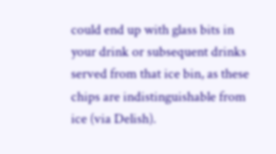could end up with glass bits in your drink or subsequent drinks served from that ice bin, as these chips are indistinguishable from ice (via Delish).